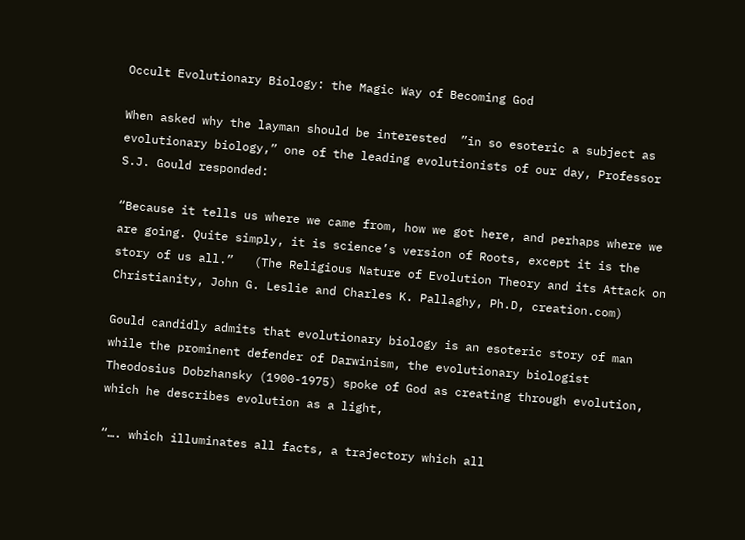Occult Evolutionary Biology: the Magic Way of Becoming God

When asked why the layman should be interested  ”in so esoteric a subject as evolutionary biology,” one of the leading evolutionists of our day, Professor S.J. Gould responded:

“Because it tells us where we came from, how we got here, and perhaps where we are going. Quite simply, it is science’s version of Roots, except it is the story of us all.”   (The Religious Nature of Evolution Theory and its Attack on Christianity, John G. Leslie and Charles K. Pallaghy, Ph.D, creation.com)

Gould candidly admits that evolutionary biology is an esoteric story of man while the prominent defender of Darwinism, the evolutionary biologist Theodosius Dobzhansky (1900-1975) spoke of God as creating through evolution, which he describes evolution as a light,

“…. which illuminates all facts, a trajectory which all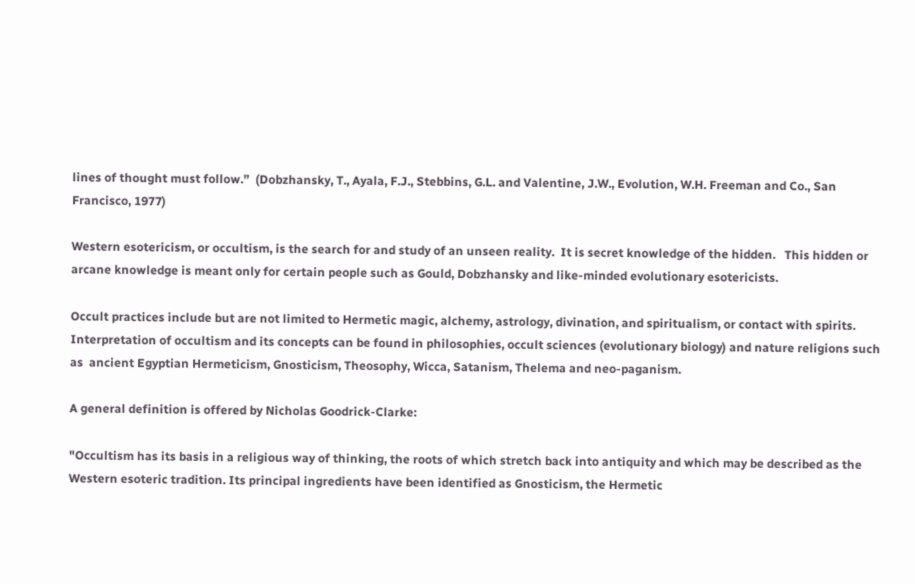lines of thought must follow.”  (Dobzhansky, T., Ayala, F.J., Stebbins, G.L. and Valentine, J.W., Evolution, W.H. Freeman and Co., San Francisco, 1977)

Western esotericism, or occultism, is the search for and study of an unseen reality.  It is secret knowledge of the hidden.   This hidden or arcane knowledge is meant only for certain people such as Gould, Dobzhansky and like-minded evolutionary esotericists.

Occult practices include but are not limited to Hermetic magic, alchemy, astrology, divination, and spiritualism, or contact with spirits.  Interpretation of occultism and its concepts can be found in philosophies, occult sciences (evolutionary biology) and nature religions such as  ancient Egyptian Hermeticism, Gnosticism, Theosophy, Wicca, Satanism, Thelema and neo-paganism.

A general definition is offered by Nicholas Goodrick-Clarke:

"Occultism has its basis in a religious way of thinking, the roots of which stretch back into antiquity and which may be described as the Western esoteric tradition. Its principal ingredients have been identified as Gnosticism, the Hermetic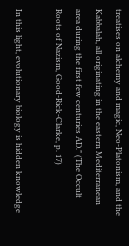treatises on alchemy and magic, Neo-Platonism, and the Kabbalah, all originating in the eastern Mediterranean area during the first few centuries AD." (The Occult Roots of Nazism, Good-Rick-Clarke, p. 17)

In this light, evolutionary biology is hidden knowledge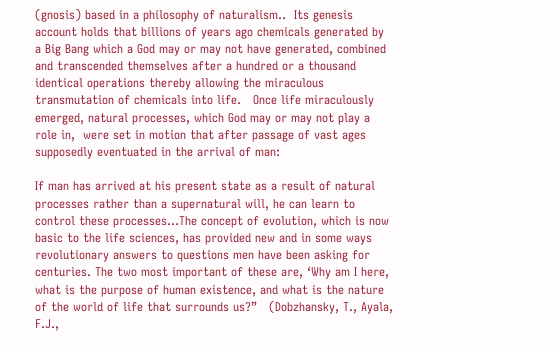(gnosis) based in a philosophy of naturalism..  Its genesis account holds that billions of years ago chemicals generated by a Big Bang which a God may or may not have generated, combined and transcended themselves after a hundred or a thousand identical operations thereby allowing the miraculous transmutation of chemicals into life.   Once life miraculously emerged, natural processes, which God may or may not play a role in,  were set in motion that after passage of vast ages supposedly eventuated in the arrival of man:

If man has arrived at his present state as a result of natural processes rather than a supernatural will, he can learn to control these processes…The concept of evolution, which is now basic to the life sciences, has provided new and in some ways revolutionary answers to questions men have been asking for centuries. The two most important of these are, ‘Why am I here, what is the purpose of human existence, and what is the nature of the world of life that surrounds us?”   (Dobzhansky, T., Ayala, F.J.,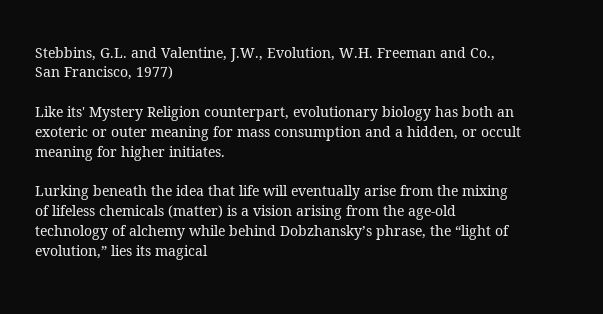Stebbins, G.L. and Valentine, J.W., Evolution, W.H. Freeman and Co., San Francisco, 1977)

Like its' Mystery Religion counterpart, evolutionary biology has both an exoteric or outer meaning for mass consumption and a hidden, or occult meaning for higher initiates.

Lurking beneath the idea that life will eventually arise from the mixing of lifeless chemicals (matter) is a vision arising from the age-old technology of alchemy while behind Dobzhansky’s phrase, the “light of evolution,” lies its magical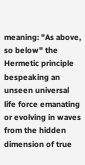meaning: "As above, so below" the Hermetic principle bespeaking an unseen universal life force emanating or evolving in waves from the hidden dimension of true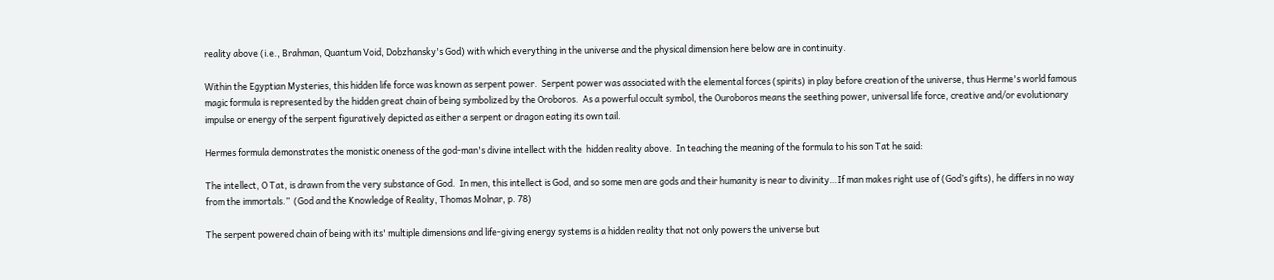reality above (i.e., Brahman, Quantum Void, Dobzhansky's God) with which everything in the universe and the physical dimension here below are in continuity.

Within the Egyptian Mysteries, this hidden life force was known as serpent power.  Serpent power was associated with the elemental forces (spirits) in play before creation of the universe, thus Herme's world famous magic formula is represented by the hidden great chain of being symbolized by the Oroboros.  As a powerful occult symbol, the Ouroboros means the seething power, universal life force, creative and/or evolutionary impulse or energy of the serpent figuratively depicted as either a serpent or dragon eating its own tail.

Hermes formula demonstrates the monistic oneness of the god-man's divine intellect with the  hidden reality above.  In teaching the meaning of the formula to his son Tat he said:

The intellect, O Tat, is drawn from the very substance of God.  In men, this intellect is God, and so some men are gods and their humanity is near to divinity…If man makes right use of (God’s gifts), he differs in no way from the immortals.”  (God and the Knowledge of Reality, Thomas Molnar, p. 78)

The serpent powered chain of being with its' multiple dimensions and life-giving energy systems is a hidden reality that not only powers the universe but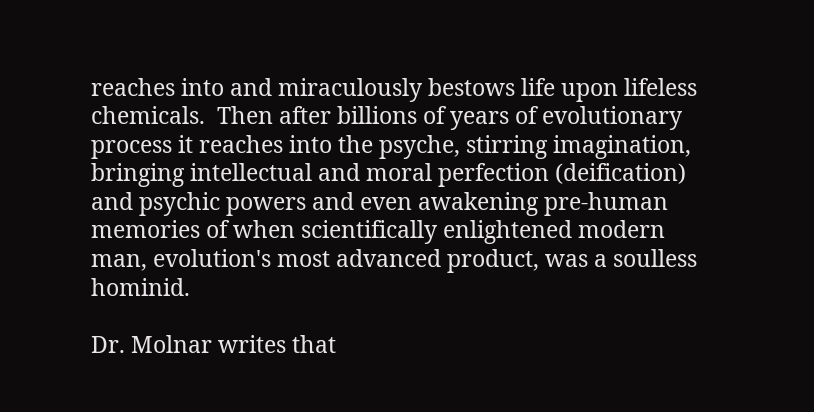reaches into and miraculously bestows life upon lifeless chemicals.  Then after billions of years of evolutionary process it reaches into the psyche, stirring imagination, bringing intellectual and moral perfection (deification) and psychic powers and even awakening pre-human memories of when scientifically enlightened modern man, evolution's most advanced product, was a soulless hominid.

Dr. Molnar writes that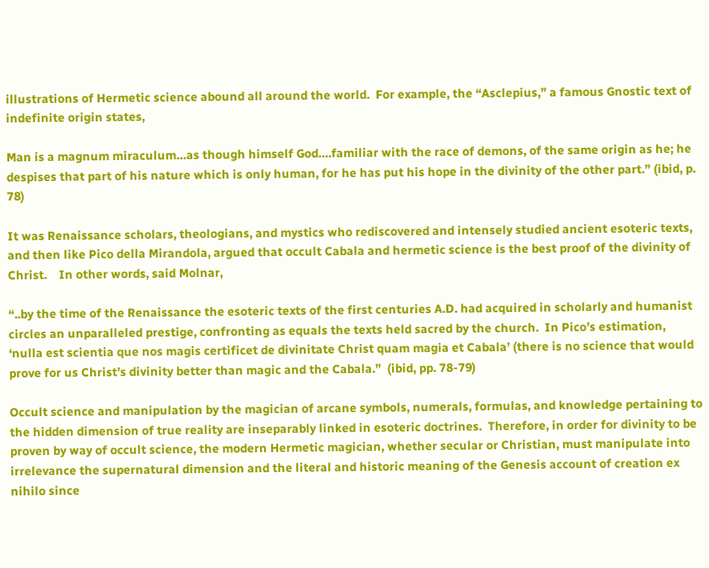illustrations of Hermetic science abound all around the world.  For example, the “Asclepius,” a famous Gnostic text of indefinite origin states,

Man is a magnum miraculum…as though himself God….familiar with the race of demons, of the same origin as he; he despises that part of his nature which is only human, for he has put his hope in the divinity of the other part.” (ibid, p. 78)

It was Renaissance scholars, theologians, and mystics who rediscovered and intensely studied ancient esoteric texts, and then like Pico della Mirandola, argued that occult Cabala and hermetic science is the best proof of the divinity of Christ.    In other words, said Molnar,

“..by the time of the Renaissance the esoteric texts of the first centuries A.D. had acquired in scholarly and humanist circles an unparalleled prestige, confronting as equals the texts held sacred by the church.  In Pico’s estimation, ‘nulla est scientia que nos magis certificet de divinitate Christ quam magia et Cabala’ (there is no science that would prove for us Christ’s divinity better than magic and the Cabala.”  (ibid, pp. 78-79)

Occult science and manipulation by the magician of arcane symbols, numerals, formulas, and knowledge pertaining to the hidden dimension of true reality are inseparably linked in esoteric doctrines.  Therefore, in order for divinity to be proven by way of occult science, the modern Hermetic magician, whether secular or Christian, must manipulate into irrelevance the supernatural dimension and the literal and historic meaning of the Genesis account of creation ex nihilo since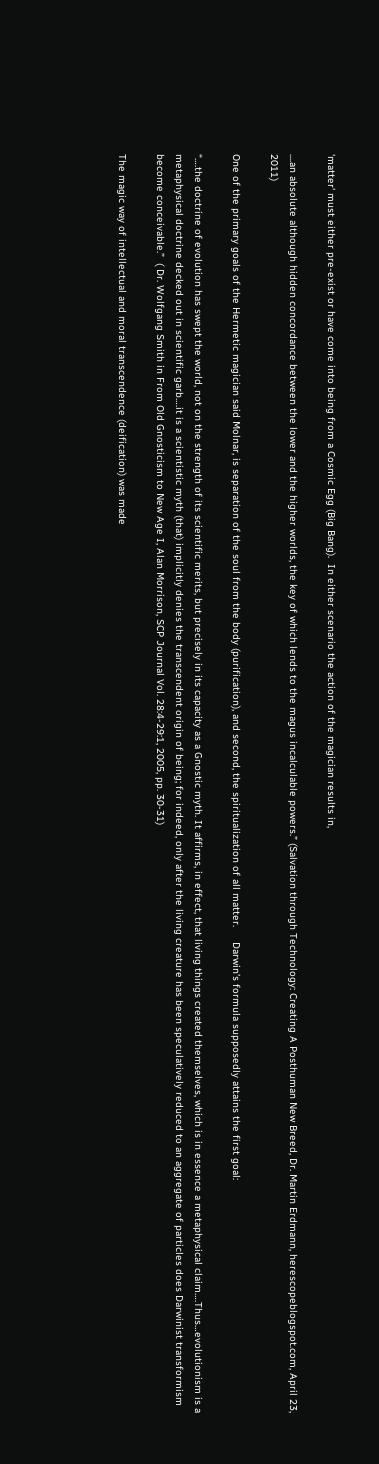'matter' must either pre-exist or have come into being from a Cosmic Egg (Big Bang).  In either scenario the action of the magician results in,

....an absolute although hidden concordance between the lower and the higher worlds, the key of which lends to the magus incalculable powers.” (Salvation through Technology: Creating A Posthuman New Breed, Dr. Martin Erdmann, herescopeblogspot.com, April 23, 2011)

One of the primary goals of the Hermetic magician said Molnar, is separation of the soul from the body (purification), and second, the spiritualization of all matter.     Darwin’s formula supposedly attains the first goal:

“….the doctrine of evolution has swept the world, not on the strength of its scientific merits, but precisely in its capacity as a Gnostic myth. It affirms, in effect, that living things created themselves, which is in essence a metaphysical claim….Thus…evolutionism is a metaphysical doctrine decked out in scientific garb….it is a scientistic myth (that) implicitly denies the transcendent origin of being; for indeed, only after the living creature has been speculatively reduced to an aggregate of particles does Darwinist transformism become conceivable.”  ( Dr. Wolfgang Smith in From Old Gnosticism to New Age I, Alan Morrison, SCP Journal Vol. 28:4-29:1, 2005, pp. 30-31)

The magic way of intellectual and moral transcendence (deification) was made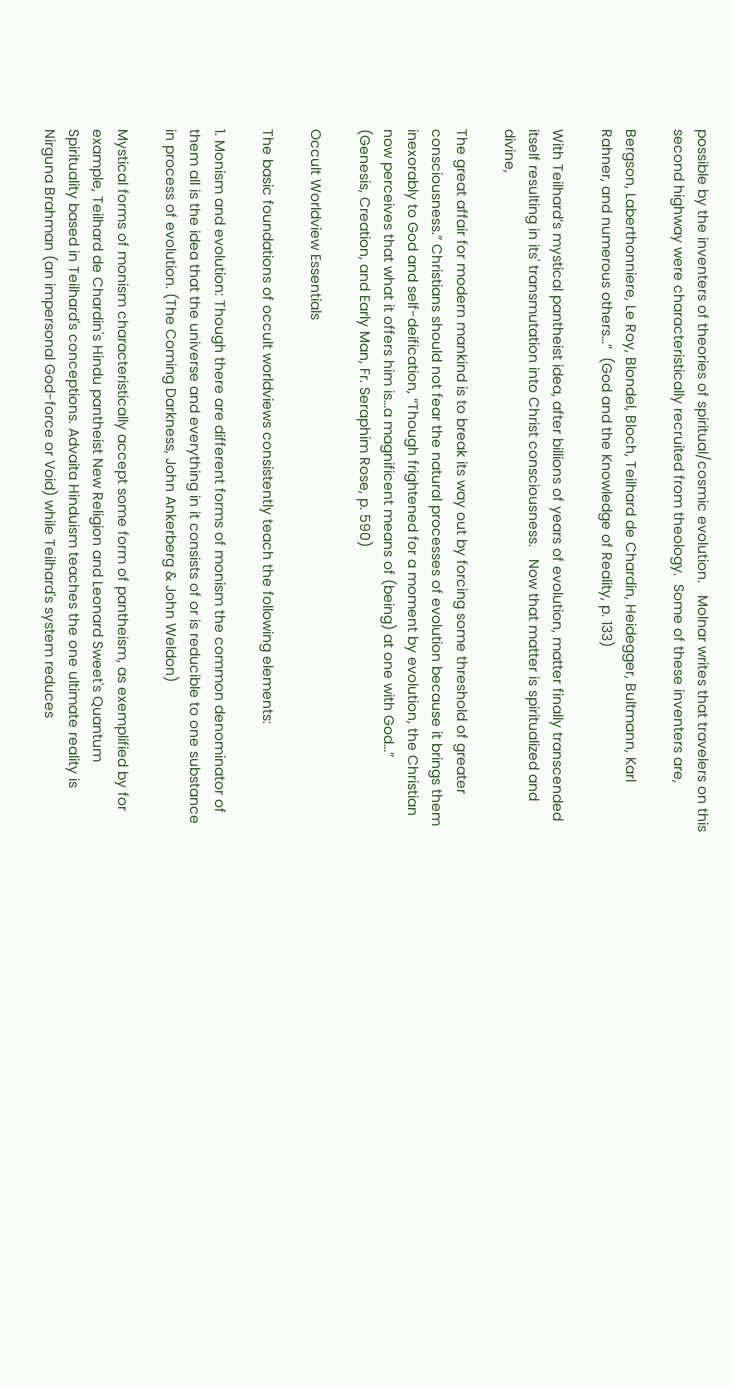possible by the inventers of theories of spiritual/cosmic evolution.   Molnar writes that travelers on this second highway were characteristically recruited from theology.  Some of these inventers are,

Bergson, Laberthonniere, Le Roy, Blondel, Bloch, Teilhard de Chardin, Heidegger, Bultmann, Karl Rahner, and numerous others…”  (God and the Knowledge of Reality, p. 133)

With Teilhard’s mystical pantheist idea, after billions of years of evolution, matter finally transcended itself resulting in its' transmutation into Christ consciousness.   Now that matter is spiritualized and divine,

The great affair for modern mankind is to break its way out by forcing some threshold of greater consciousness.” Christians should not fear the natural processes of evolution because it brings them inexorably to God and self-deification, “Though frightened for a moment by evolution, the Christian now perceives that what it offers him is…a magnificent means of (being) at one with God…”    (Genesis, Creation, and Early Man, Fr. Seraphim Rose, p. 590)

Occult Worldview Essentials

The basic foundations of occult worldviews consistently teach the following elements:

1. Monism and evolution: Though there are different forms of monism the common denominator of them all is the idea that the universe and everything in it consists of or is reducible to one substance in process of evolution. (The Coming Darkness, John Ankerberg & John Weldon)

Mystical forms of monism characteristically accept some form of pantheism, as exemplified by for example, Teilhard de Chardin's Hindu pantheist New Religion and Leonard Sweet's Quantum Spirituality based in Teilhard's conceptions. Advaita Hinduism teaches the one ultimate reality is Nirguna Brahman (an impersonal God-force or Void) while Teilhard's system reduces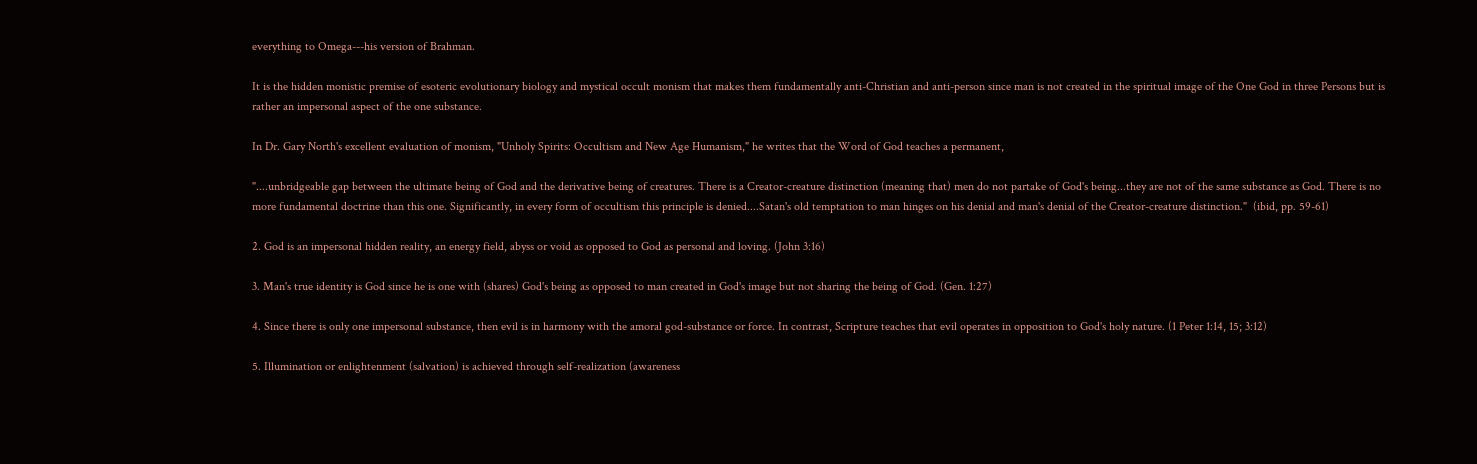everything to Omega---his version of Brahman.

It is the hidden monistic premise of esoteric evolutionary biology and mystical occult monism that makes them fundamentally anti-Christian and anti-person since man is not created in the spiritual image of the One God in three Persons but is rather an impersonal aspect of the one substance.

In Dr. Gary North's excellent evaluation of monism, "Unholy Spirits: Occultism and New Age Humanism," he writes that the Word of God teaches a permanent,

"....unbridgeable gap between the ultimate being of God and the derivative being of creatures. There is a Creator-creature distinction (meaning that) men do not partake of God's being...they are not of the same substance as God. There is no more fundamental doctrine than this one. Significantly, in every form of occultism this principle is denied....Satan's old temptation to man hinges on his denial and man's denial of the Creator-creature distinction."  (ibid, pp. 59-61)

2. God is an impersonal hidden reality, an energy field, abyss or void as opposed to God as personal and loving. (John 3:16)

3. Man's true identity is God since he is one with (shares) God's being as opposed to man created in God's image but not sharing the being of God. (Gen. 1:27)

4. Since there is only one impersonal substance, then evil is in harmony with the amoral god-substance or force. In contrast, Scripture teaches that evil operates in opposition to God's holy nature. (1 Peter 1:14, 15; 3:12)

5. Illumination or enlightenment (salvation) is achieved through self-realization (awareness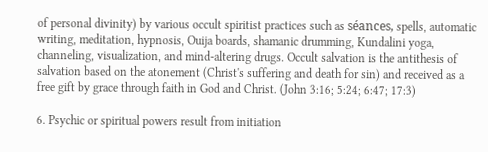of personal divinity) by various occult spiritist practices such as séances, spells, automatic writing, meditation, hypnosis, Ouija boards, shamanic drumming, Kundalini yoga, channeling, visualization, and mind-altering drugs. Occult salvation is the antithesis of salvation based on the atonement (Christ's suffering and death for sin) and received as a free gift by grace through faith in God and Christ. (John 3:16; 5:24; 6:47; 17:3)

6. Psychic or spiritual powers result from initiation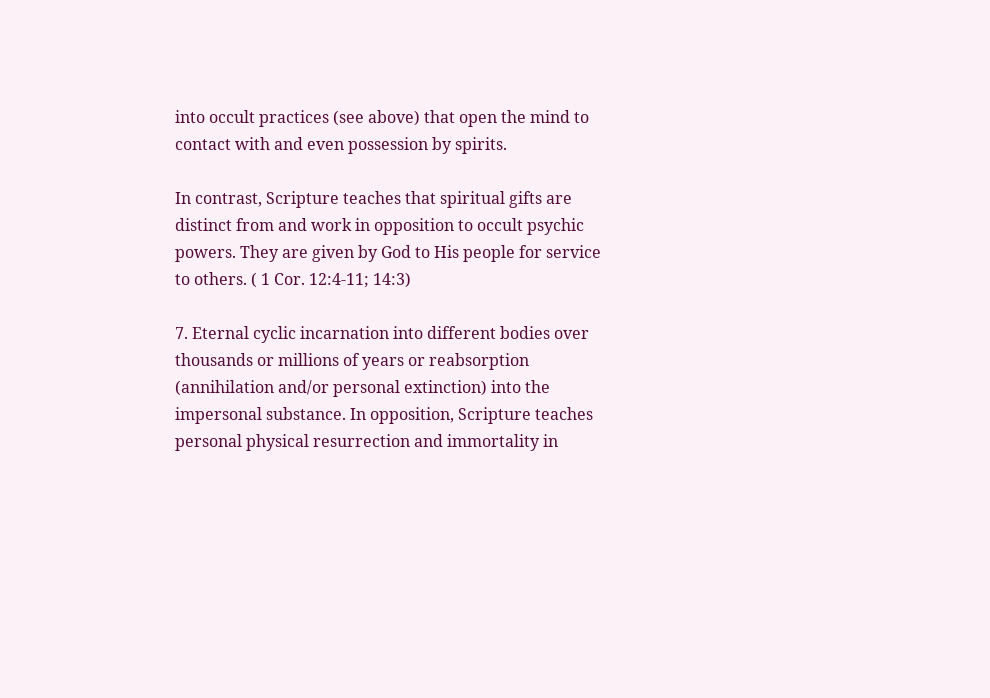into occult practices (see above) that open the mind to contact with and even possession by spirits.

In contrast, Scripture teaches that spiritual gifts are distinct from and work in opposition to occult psychic powers. They are given by God to His people for service to others. ( 1 Cor. 12:4-11; 14:3)

7. Eternal cyclic incarnation into different bodies over thousands or millions of years or reabsorption (annihilation and/or personal extinction) into the impersonal substance. In opposition, Scripture teaches personal physical resurrection and immortality in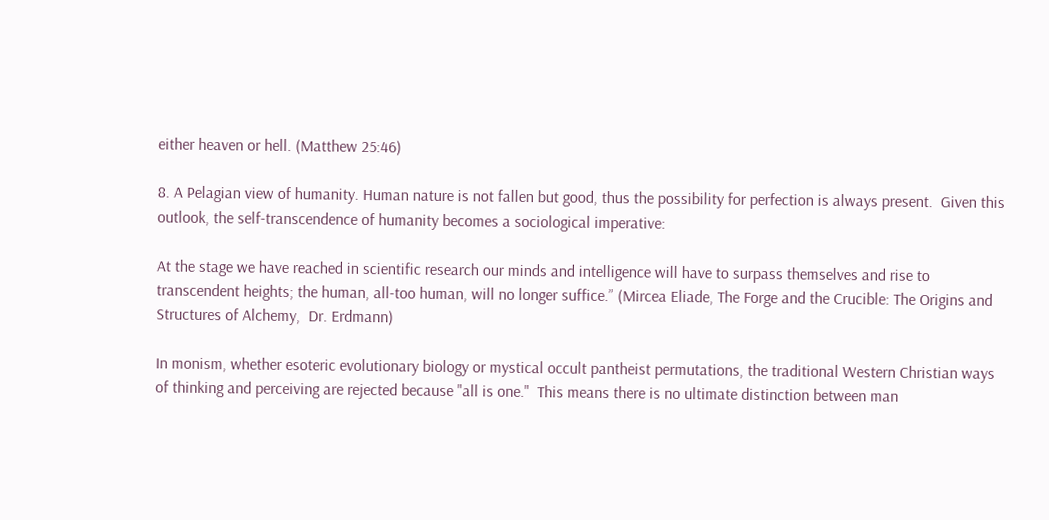either heaven or hell. (Matthew 25:46)

8. A Pelagian view of humanity. Human nature is not fallen but good, thus the possibility for perfection is always present.  Given this outlook, the self-transcendence of humanity becomes a sociological imperative:

At the stage we have reached in scientific research our minds and intelligence will have to surpass themselves and rise to transcendent heights; the human, all-too human, will no longer suffice.” (Mircea Eliade, The Forge and the Crucible: The Origins and  Structures of Alchemy,  Dr. Erdmann)

In monism, whether esoteric evolutionary biology or mystical occult pantheist permutations, the traditional Western Christian ways of thinking and perceiving are rejected because "all is one."  This means there is no ultimate distinction between man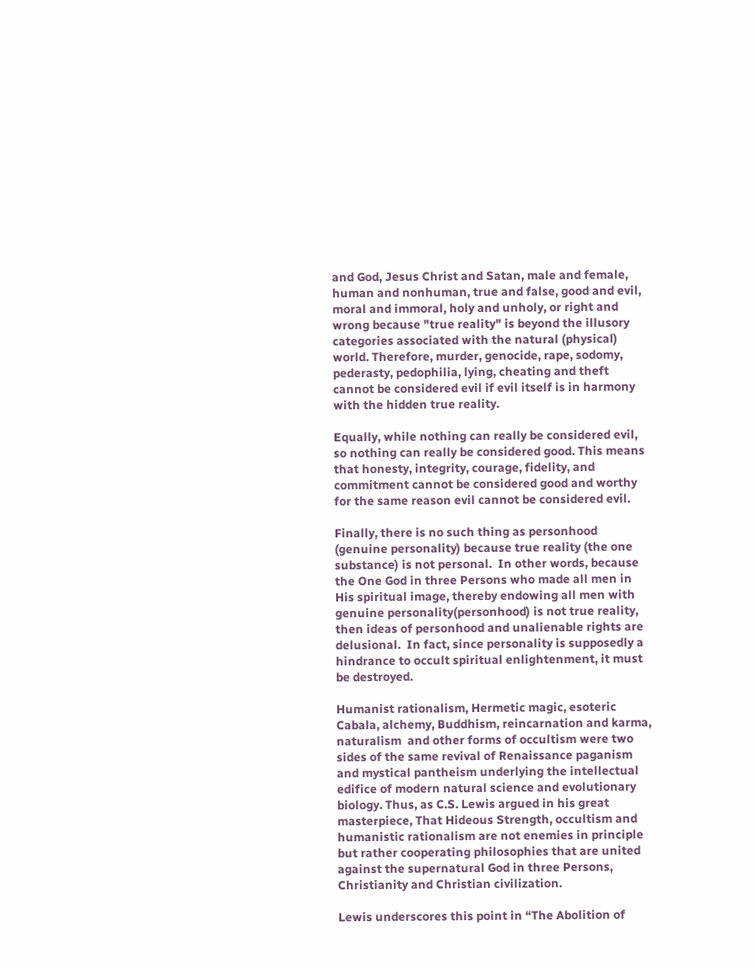and God, Jesus Christ and Satan, male and female, human and nonhuman, true and false, good and evil, moral and immoral, holy and unholy, or right and wrong because "true reality" is beyond the illusory categories associated with the natural (physical) world. Therefore, murder, genocide, rape, sodomy, pederasty, pedophilia, lying, cheating and theft cannot be considered evil if evil itself is in harmony with the hidden true reality.

Equally, while nothing can really be considered evil, so nothing can really be considered good. This means that honesty, integrity, courage, fidelity, and commitment cannot be considered good and worthy for the same reason evil cannot be considered evil.

Finally, there is no such thing as personhood (genuine personality) because true reality (the one substance) is not personal.  In other words, because the One God in three Persons who made all men in His spiritual image, thereby endowing all men with genuine personality(personhood) is not true reality, then ideas of personhood and unalienable rights are delusional.  In fact, since personality is supposedly a hindrance to occult spiritual enlightenment, it must be destroyed.

Humanist rationalism, Hermetic magic, esoteric Cabala, alchemy, Buddhism, reincarnation and karma, naturalism  and other forms of occultism were two sides of the same revival of Renaissance paganism and mystical pantheism underlying the intellectual edifice of modern natural science and evolutionary biology. Thus, as C.S. Lewis argued in his great masterpiece, That Hideous Strength, occultism and humanistic rationalism are not enemies in principle but rather cooperating philosophies that are united against the supernatural God in three Persons, Christianity and Christian civilization.

Lewis underscores this point in “The Abolition of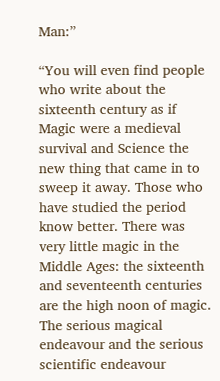Man:”

“You will even find people who write about the sixteenth century as if Magic were a medieval survival and Science the new thing that came in to sweep it away. Those who have studied the period know better. There was very little magic in the Middle Ages: the sixteenth and seventeenth centuries are the high noon of magic. The serious magical endeavour and the serious scientific endeavour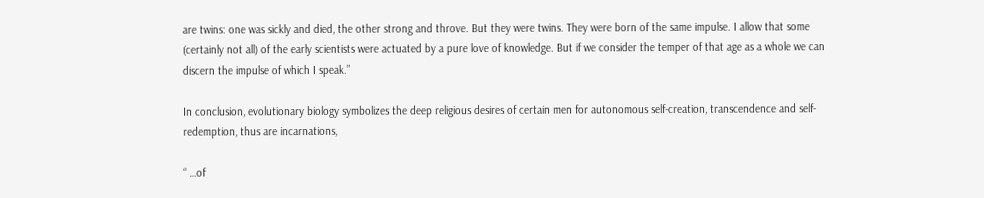are twins: one was sickly and died, the other strong and throve. But they were twins. They were born of the same impulse. I allow that some (certainly not all) of the early scientists were actuated by a pure love of knowledge. But if we consider the temper of that age as a whole we can discern the impulse of which I speak.”

In conclusion, evolutionary biology symbolizes the deep religious desires of certain men for autonomous self-creation, transcendence and self-redemption, thus are incarnations,

“ …of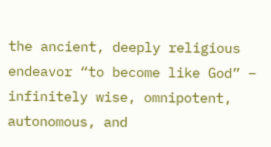the ancient, deeply religious endeavor “to become like God” – infinitely wise, omnipotent, autonomous, and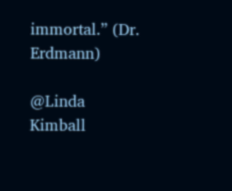immortal.” (Dr. Erdmann)

@Linda Kimball